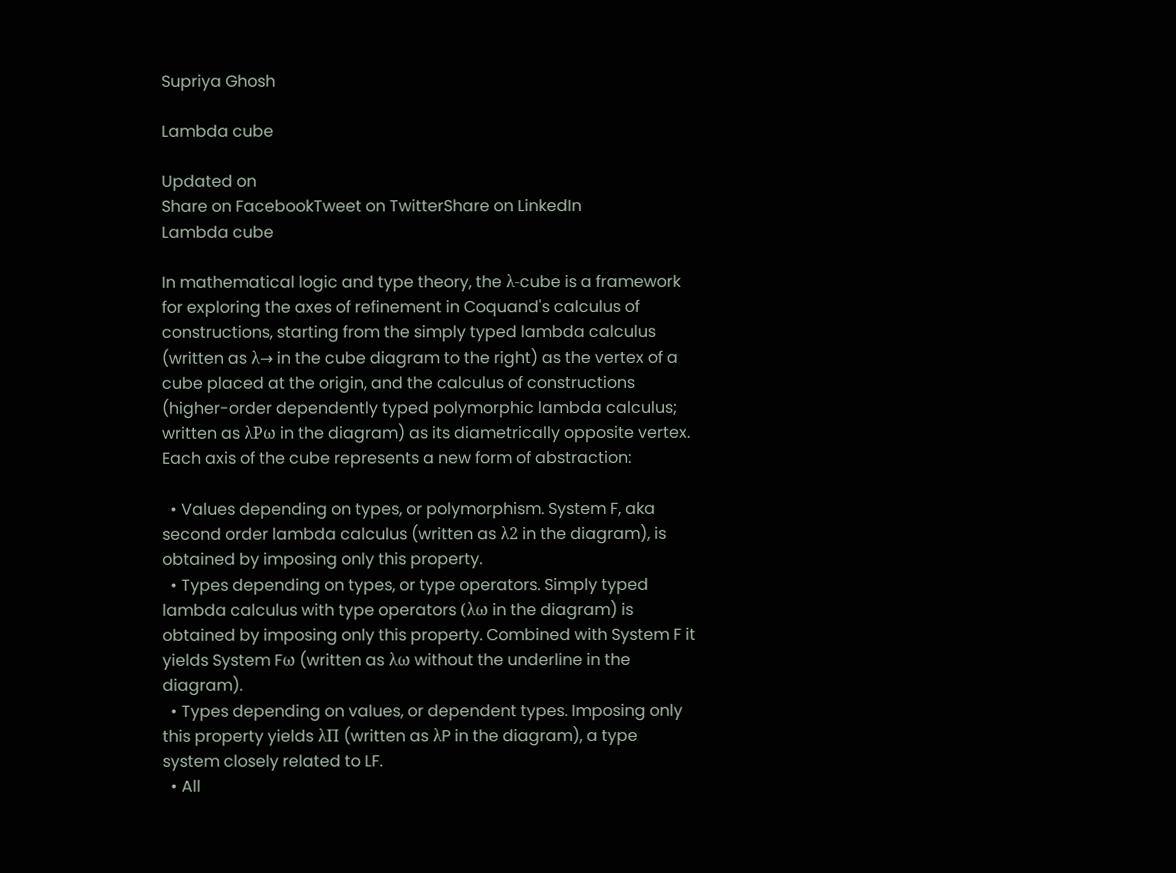Supriya Ghosh

Lambda cube

Updated on
Share on FacebookTweet on TwitterShare on LinkedIn
Lambda cube

In mathematical logic and type theory, the λ-cube is a framework for exploring the axes of refinement in Coquand's calculus of constructions, starting from the simply typed lambda calculus (written as λ→ in the cube diagram to the right) as the vertex of a cube placed at the origin, and the calculus of constructions (higher-order dependently typed polymorphic lambda calculus; written as λPω in the diagram) as its diametrically opposite vertex. Each axis of the cube represents a new form of abstraction:

  • Values depending on types, or polymorphism. System F, aka second order lambda calculus (written as λ2 in the diagram), is obtained by imposing only this property.
  • Types depending on types, or type operators. Simply typed lambda calculus with type operators (λω in the diagram) is obtained by imposing only this property. Combined with System F it yields System Fω (written as λω without the underline in the diagram).
  • Types depending on values, or dependent types. Imposing only this property yields λΠ (written as λP in the diagram), a type system closely related to LF.
  • All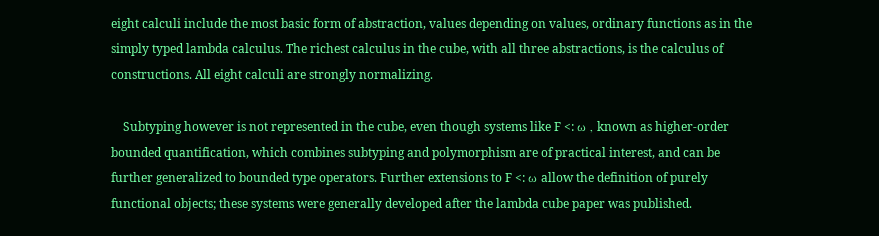eight calculi include the most basic form of abstraction, values depending on values, ordinary functions as in the simply typed lambda calculus. The richest calculus in the cube, with all three abstractions, is the calculus of constructions. All eight calculi are strongly normalizing.

    Subtyping however is not represented in the cube, even though systems like F <: ω , known as higher-order bounded quantification, which combines subtyping and polymorphism are of practical interest, and can be further generalized to bounded type operators. Further extensions to F <: ω allow the definition of purely functional objects; these systems were generally developed after the lambda cube paper was published.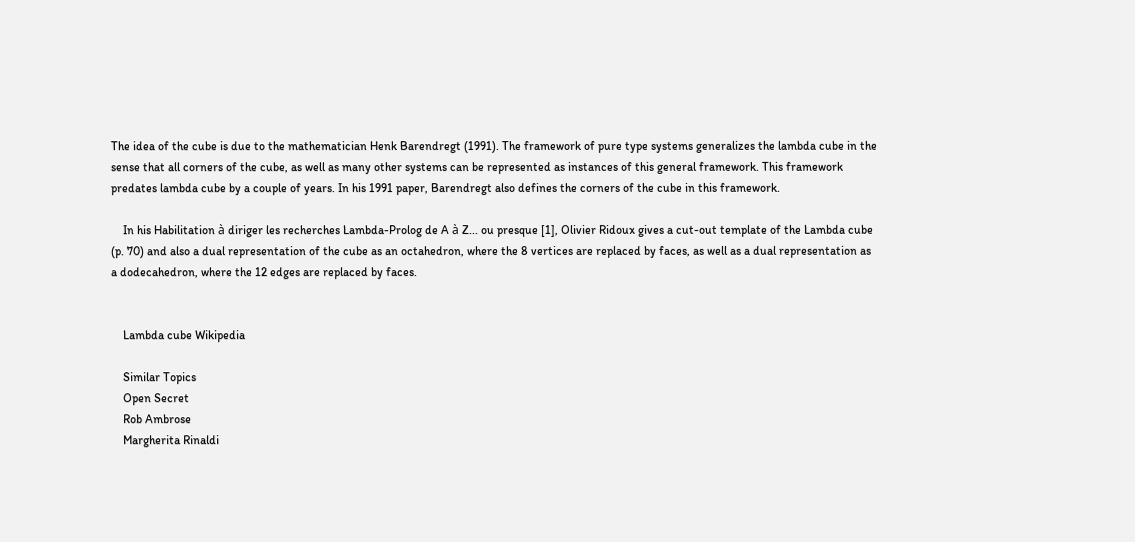The idea of the cube is due to the mathematician Henk Barendregt (1991). The framework of pure type systems generalizes the lambda cube in the sense that all corners of the cube, as well as many other systems can be represented as instances of this general framework. This framework predates lambda cube by a couple of years. In his 1991 paper, Barendregt also defines the corners of the cube in this framework.

    In his Habilitation à diriger les recherches Lambda-Prolog de A à Z... ou presque [1], Olivier Ridoux gives a cut-out template of the Lambda cube (p. 70) and also a dual representation of the cube as an octahedron, where the 8 vertices are replaced by faces, as well as a dual representation as a dodecahedron, where the 12 edges are replaced by faces.


    Lambda cube Wikipedia

    Similar Topics
    Open Secret
    Rob Ambrose
    Margherita Rinaldi